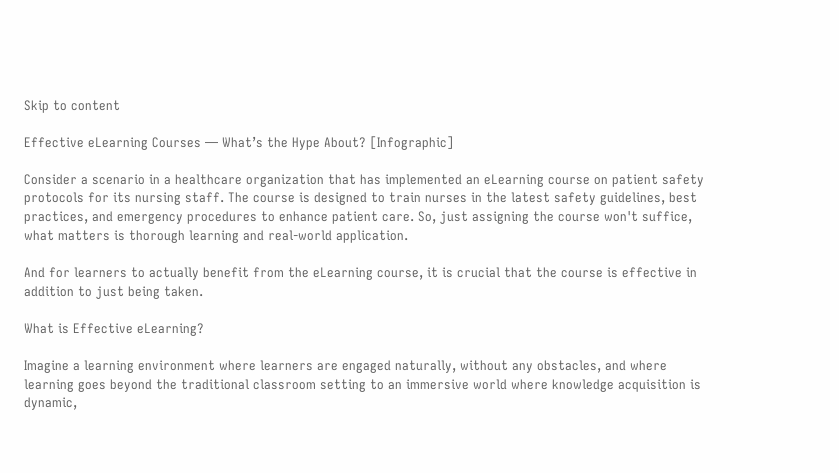Skip to content

Effective eLearning Courses — What’s the Hype About? [Infographic]

Consider a scenario in a healthcare organization that has implemented an eLearning course on patient safety protocols for its nursing staff. The course is designed to train nurses in the latest safety guidelines, best practices, and emergency procedures to enhance patient care. So, just assigning the course won't suffice, what matters is thorough learning and real-world application.

And for learners to actually benefit from the eLearning course, it is crucial that the course is effective in addition to just being taken.

What is Effective eLearning?

Imagine a learning environment where learners are engaged naturally, without any obstacles, and where learning goes beyond the traditional classroom setting to an immersive world where knowledge acquisition is dynamic,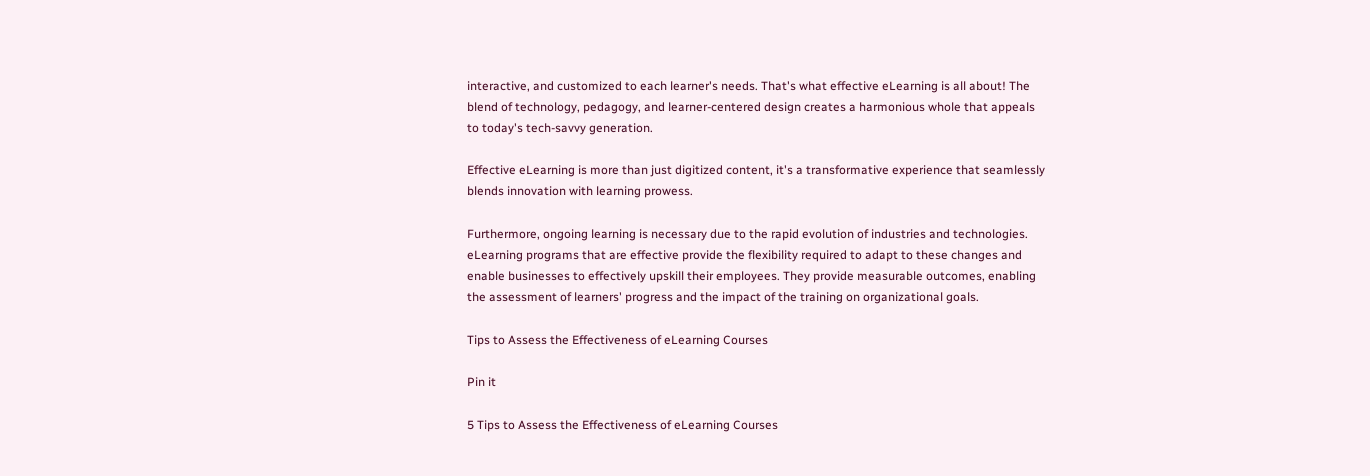interactive, and customized to each learner's needs. That's what effective eLearning is all about! The blend of technology, pedagogy, and learner-centered design creates a harmonious whole that appeals to today's tech-savvy generation.

Effective eLearning is more than just digitized content, it's a transformative experience that seamlessly blends innovation with learning prowess.

Furthermore, ongoing learning is necessary due to the rapid evolution of industries and technologies. eLearning programs that are effective provide the flexibility required to adapt to these changes and enable businesses to effectively upskill their employees. They provide measurable outcomes, enabling the assessment of learners' progress and the impact of the training on organizational goals.

Tips to Assess the Effectiveness of eLearning Courses

Pin it

5 Tips to Assess the Effectiveness of eLearning Courses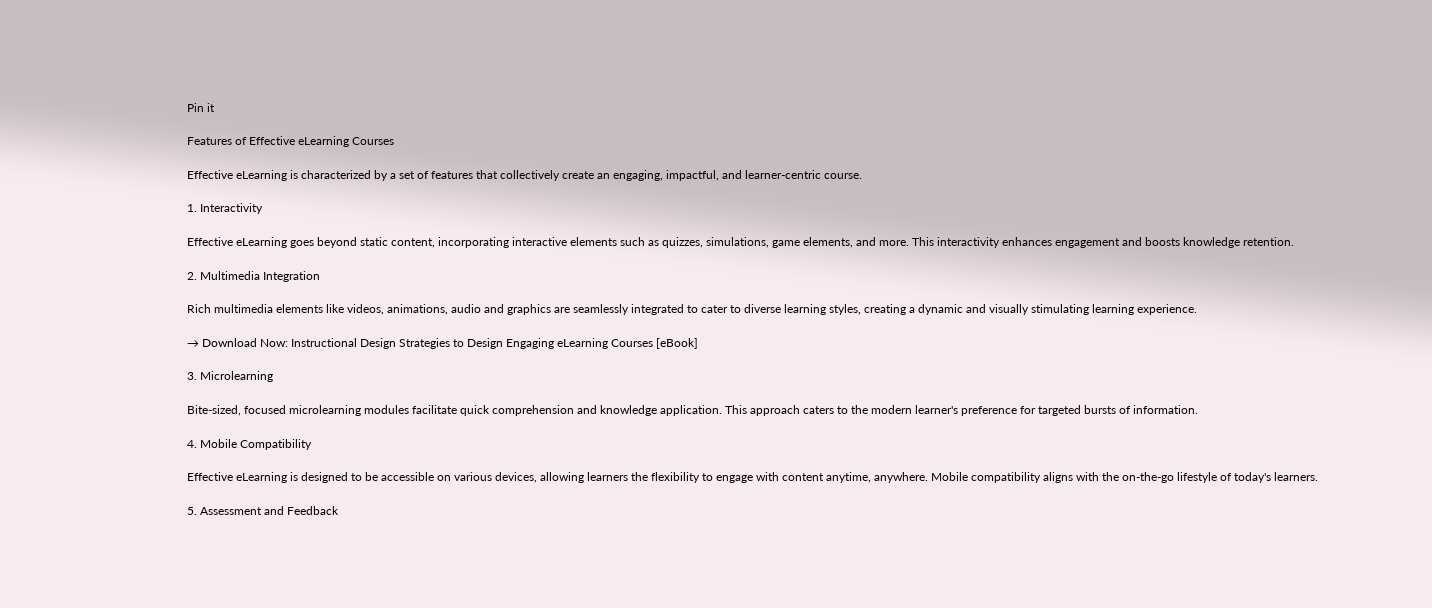Pin it

Features of Effective eLearning Courses

Effective eLearning is characterized by a set of features that collectively create an engaging, impactful, and learner-centric course.

1. Interactivity

Effective eLearning goes beyond static content, incorporating interactive elements such as quizzes, simulations, game elements, and more. This interactivity enhances engagement and boosts knowledge retention.

2. Multimedia Integration

Rich multimedia elements like videos, animations, audio and graphics are seamlessly integrated to cater to diverse learning styles, creating a dynamic and visually stimulating learning experience.

→ Download Now: Instructional Design Strategies to Design Engaging eLearning Courses [eBook]

3. Microlearning

Bite-sized, focused microlearning modules facilitate quick comprehension and knowledge application. This approach caters to the modern learner's preference for targeted bursts of information.

4. Mobile Compatibility

Effective eLearning is designed to be accessible on various devices, allowing learners the flexibility to engage with content anytime, anywhere. Mobile compatibility aligns with the on-the-go lifestyle of today's learners.

5. Assessment and Feedback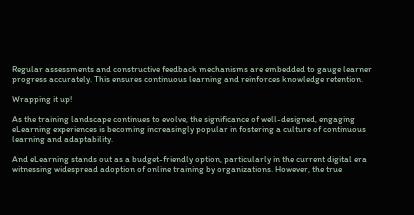Regular assessments and constructive feedback mechanisms are embedded to gauge learner progress accurately. This ensures continuous learning and reinforces knowledge retention.

Wrapping it up!

As the training landscape continues to evolve, the significance of well-designed, engaging eLearning experiences is becoming increasingly popular in fostering a culture of continuous learning and adaptability.

And eLearning stands out as a budget-friendly option, particularly in the current digital era witnessing widespread adoption of online training by organizations. However, the true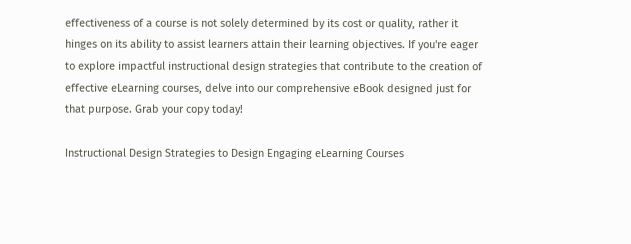effectiveness of a course is not solely determined by its cost or quality, rather it hinges on its ability to assist learners attain their learning objectives. If you're eager to explore impactful instructional design strategies that contribute to the creation of effective eLearning courses, delve into our comprehensive eBook designed just for that purpose. Grab your copy today!

Instructional Design Strategies to Design Engaging eLearning Courses